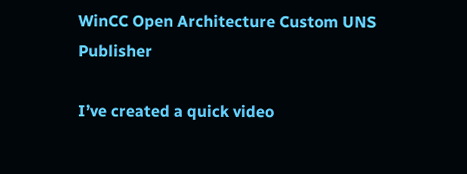WinCC Open Architecture Custom UNS Publisher

I’ve created a quick video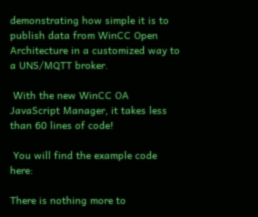demonstrating how simple it is to publish data from WinCC Open Architecture in a customized way to a UNS/MQTT broker.

 With the new WinCC OA JavaScript Manager, it takes less than 60 lines of code!

 You will find the example code here:

There is nothing more to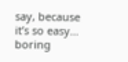say, because it’s so easy… boring